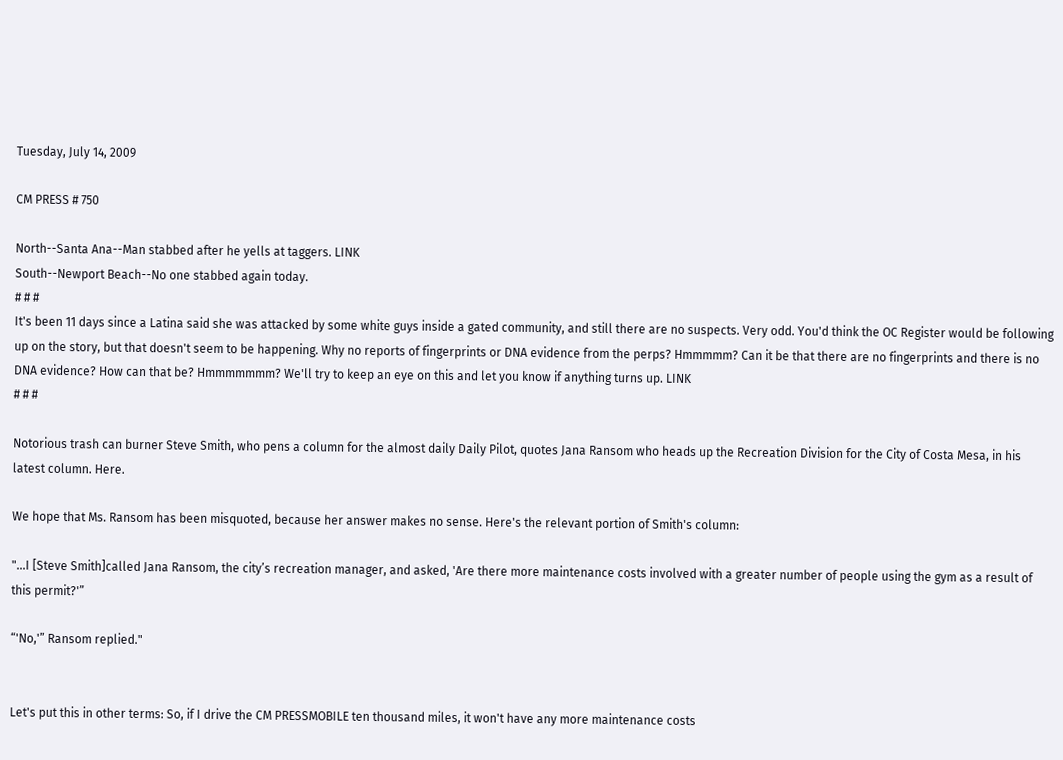Tuesday, July 14, 2009

CM PRESS # 750

North--Santa Ana--Man stabbed after he yells at taggers. LINK
South--Newport Beach--No one stabbed again today.
# # #
It's been 11 days since a Latina said she was attacked by some white guys inside a gated community, and still there are no suspects. Very odd. You'd think the OC Register would be following up on the story, but that doesn't seem to be happening. Why no reports of fingerprints or DNA evidence from the perps? Hmmmmm? Can it be that there are no fingerprints and there is no DNA evidence? How can that be? Hmmmmmmm? We'll try to keep an eye on this and let you know if anything turns up. LINK
# # #

Notorious trash can burner Steve Smith, who pens a column for the almost daily Daily Pilot, quotes Jana Ransom who heads up the Recreation Division for the City of Costa Mesa, in his latest column. Here.

We hope that Ms. Ransom has been misquoted, because her answer makes no sense. Here's the relevant portion of Smith's column:

"...I [Steve Smith]called Jana Ransom, the city’s recreation manager, and asked, 'Are there more maintenance costs involved with a greater number of people using the gym as a result of this permit?'”

“'No,'” Ransom replied."


Let's put this in other terms: So, if I drive the CM PRESSMOBILE ten thousand miles, it won't have any more maintenance costs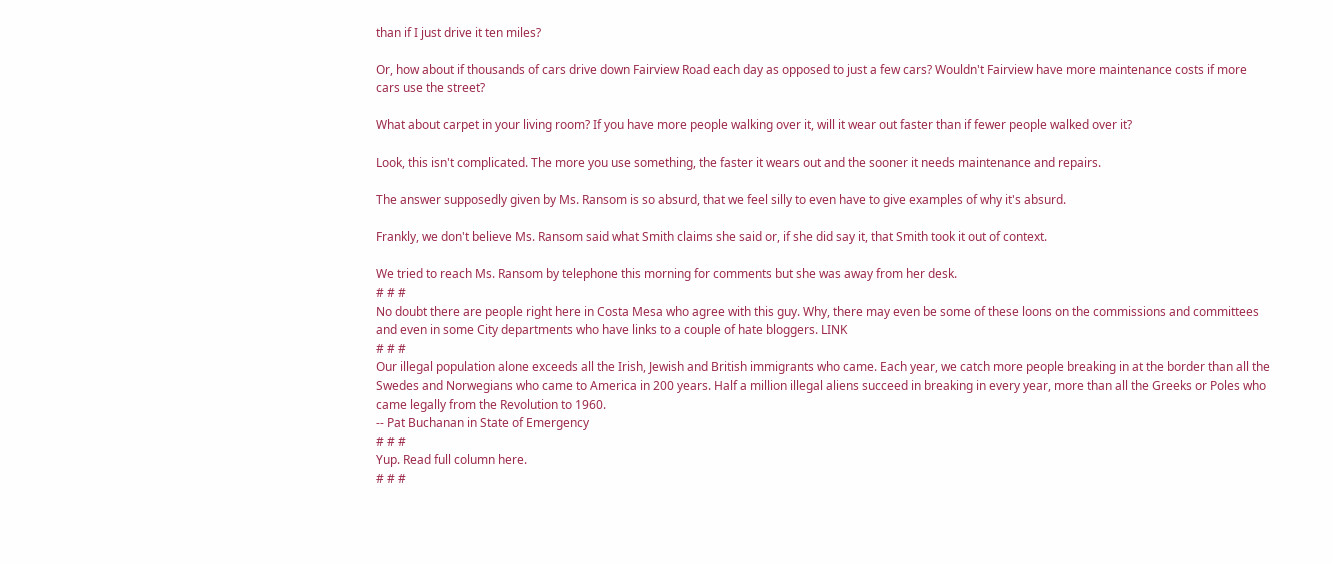than if I just drive it ten miles?

Or, how about if thousands of cars drive down Fairview Road each day as opposed to just a few cars? Wouldn't Fairview have more maintenance costs if more cars use the street?

What about carpet in your living room? If you have more people walking over it, will it wear out faster than if fewer people walked over it?

Look, this isn't complicated. The more you use something, the faster it wears out and the sooner it needs maintenance and repairs.

The answer supposedly given by Ms. Ransom is so absurd, that we feel silly to even have to give examples of why it's absurd.

Frankly, we don't believe Ms. Ransom said what Smith claims she said or, if she did say it, that Smith took it out of context.

We tried to reach Ms. Ransom by telephone this morning for comments but she was away from her desk.
# # #
No doubt there are people right here in Costa Mesa who agree with this guy. Why, there may even be some of these loons on the commissions and committees and even in some City departments who have links to a couple of hate bloggers. LINK
# # #
Our illegal population alone exceeds all the Irish, Jewish and British immigrants who came. Each year, we catch more people breaking in at the border than all the Swedes and Norwegians who came to America in 200 years. Half a million illegal aliens succeed in breaking in every year, more than all the Greeks or Poles who came legally from the Revolution to 1960.
-- Pat Buchanan in State of Emergency
# # #
Yup. Read full column here.
# # #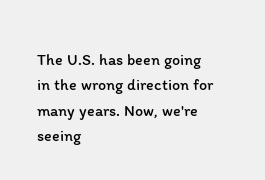The U.S. has been going in the wrong direction for many years. Now, we're seeing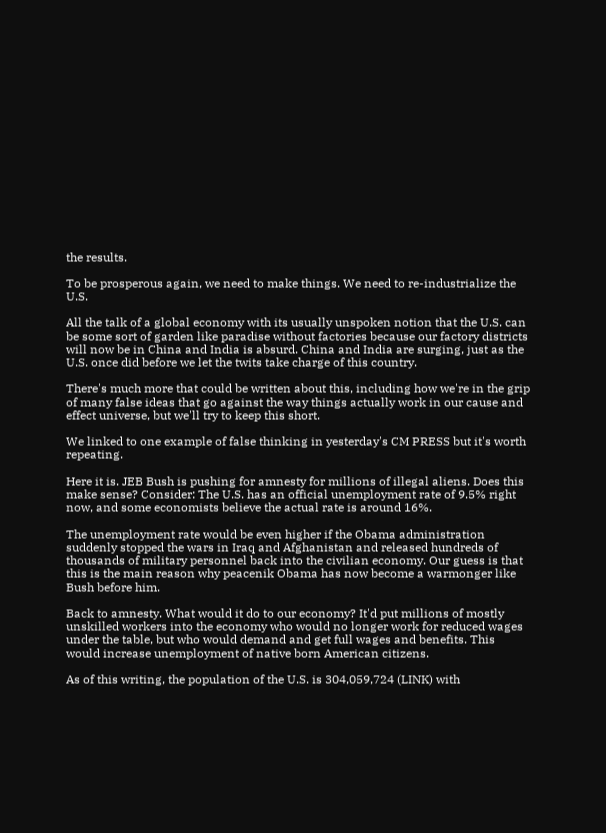the results.

To be prosperous again, we need to make things. We need to re-industrialize the U.S.

All the talk of a global economy with its usually unspoken notion that the U.S. can be some sort of garden like paradise without factories because our factory districts will now be in China and India is absurd. China and India are surging, just as the U.S. once did before we let the twits take charge of this country.

There's much more that could be written about this, including how we're in the grip of many false ideas that go against the way things actually work in our cause and effect universe, but we'll try to keep this short.

We linked to one example of false thinking in yesterday's CM PRESS but it's worth repeating.

Here it is. JEB Bush is pushing for amnesty for millions of illegal aliens. Does this make sense? Consider: The U.S. has an official unemployment rate of 9.5% right now, and some economists believe the actual rate is around 16%.

The unemployment rate would be even higher if the Obama administration suddenly stopped the wars in Iraq and Afghanistan and released hundreds of thousands of military personnel back into the civilian economy. Our guess is that this is the main reason why peacenik Obama has now become a warmonger like Bush before him.

Back to amnesty. What would it do to our economy? It'd put millions of mostly unskilled workers into the economy who would no longer work for reduced wages under the table, but who would demand and get full wages and benefits. This would increase unemployment of native born American citizens.

As of this writing, the population of the U.S. is 304,059,724 (LINK) with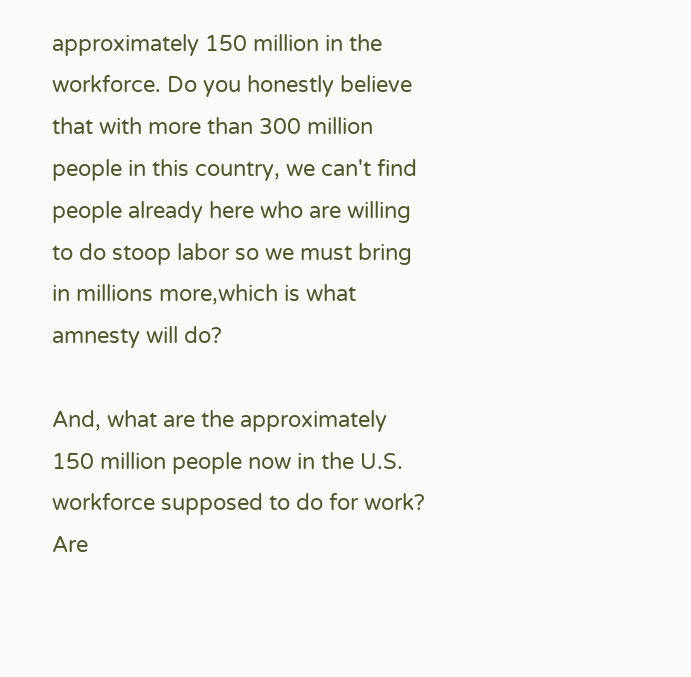approximately 150 million in the workforce. Do you honestly believe that with more than 300 million people in this country, we can't find people already here who are willing to do stoop labor so we must bring in millions more,which is what amnesty will do?

And, what are the approximately 150 million people now in the U.S. workforce supposed to do for work? Are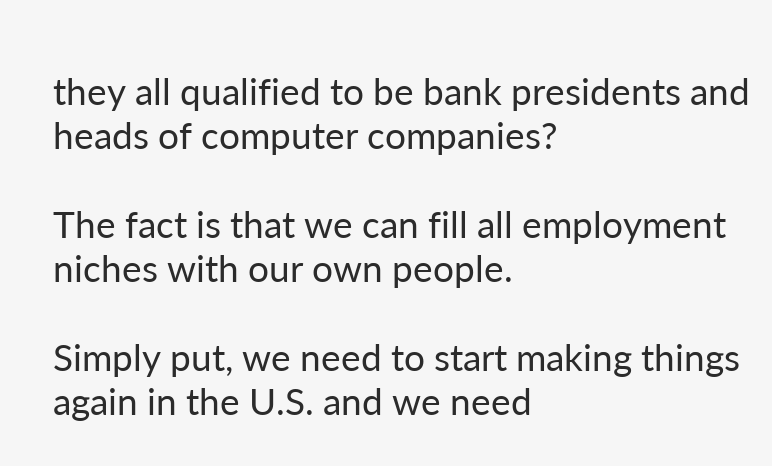they all qualified to be bank presidents and heads of computer companies?

The fact is that we can fill all employment niches with our own people.

Simply put, we need to start making things again in the U.S. and we need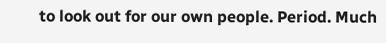to look out for our own people. Period. Much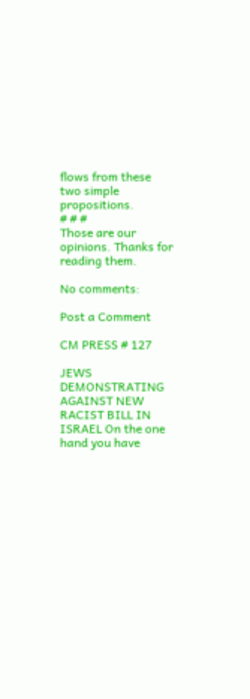flows from these two simple propositions.
# # #
Those are our opinions. Thanks for reading them.

No comments:

Post a Comment

CM PRESS # 127

JEWS DEMONSTRATING AGAINST NEW RACIST BILL IN ISRAEL On the one hand you have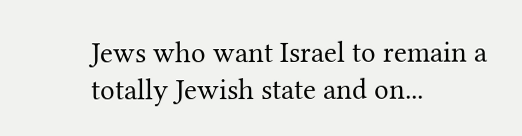Jews who want Israel to remain a totally Jewish state and on...